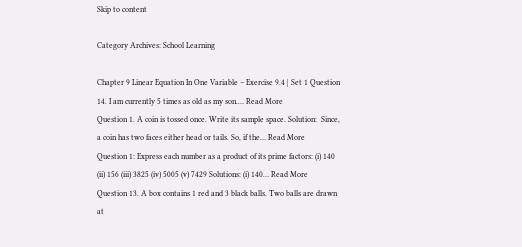Skip to content

Category Archives: School Learning

Chapter 9 Linear Equation In One Variable – Exercise 9.4 | Set 1 Question 14. I am currently 5 times as old as my son.… Read More
Question 1. A coin is tossed once. Write its sample space. Solution:  Since, a coin has two faces either head or tails. So, if the… Read More
Question 1: Express each number as a product of its prime factors: (i) 140 (ii) 156 (iii) 3825 (iv) 5005 (v) 7429 Solutions: (i) 140… Read More
Question 13. A box contains 1 red and 3 black balls. Two balls are drawn at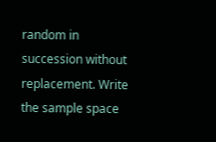random in succession without replacement. Write the sample space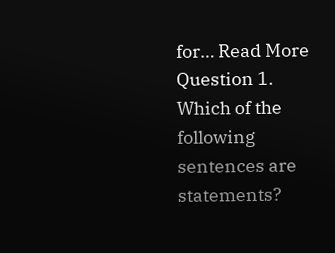for… Read More
Question 1. Which of the following sentences are statements?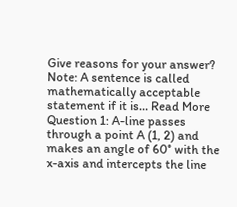Give reasons for your answer? Note: A sentence is called mathematically acceptable statement if it is… Read More
Question 1: A-line passes through a point A (1, 2) and makes an angle of 60° with the x-axis and intercepts the line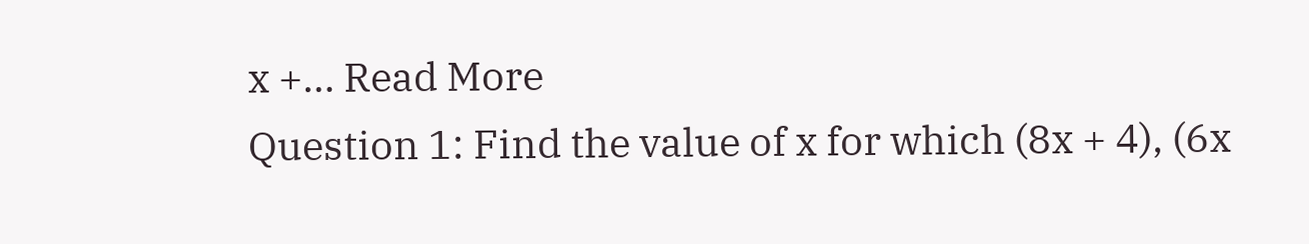x +… Read More
Question 1: Find the value of x for which (8x + 4), (6x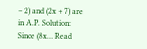– 2) and (2x + 7) are in A.P. Solution: Since (8x… Read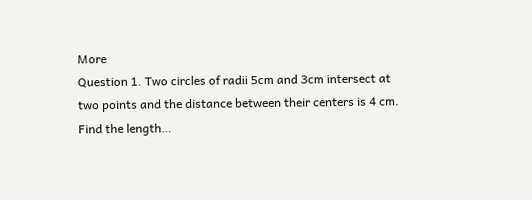More
Question 1. Two circles of radii 5cm and 3cm intersect at two points and the distance between their centers is 4 cm. Find the length…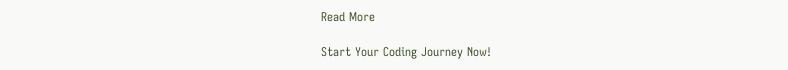Read More

Start Your Coding Journey Now!